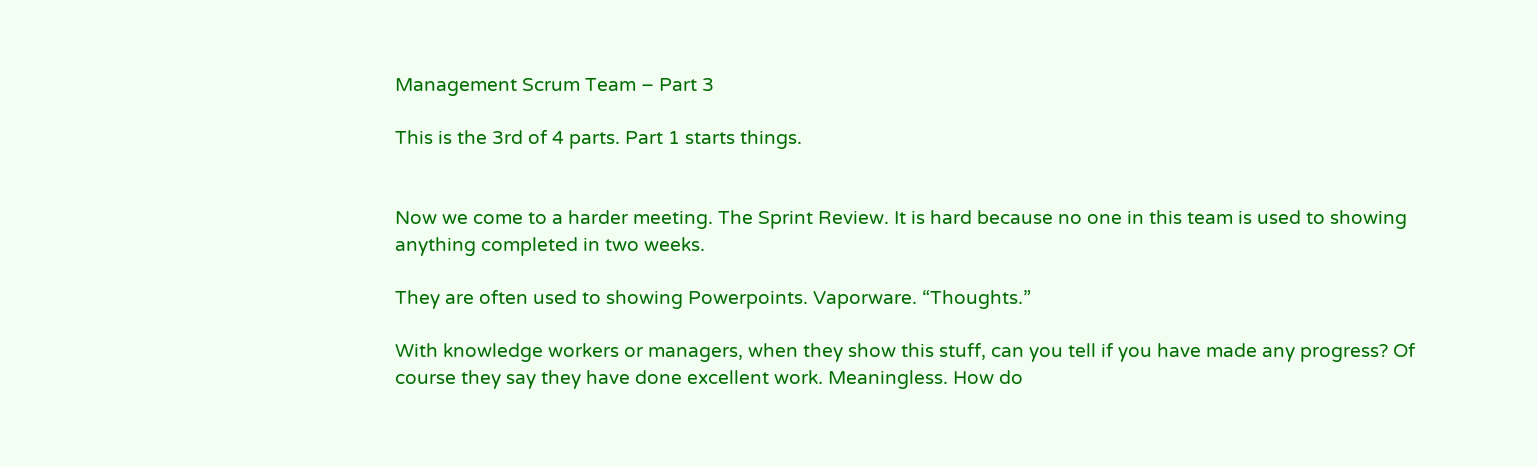Management Scrum Team – Part 3

This is the 3rd of 4 parts. Part 1 starts things.


Now we come to a harder meeting. The Sprint Review. It is hard because no one in this team is used to showing anything completed in two weeks.

They are often used to showing Powerpoints. Vaporware. “Thoughts.”

With knowledge workers or managers, when they show this stuff, can you tell if you have made any progress? Of course they say they have done excellent work. Meaningless. How do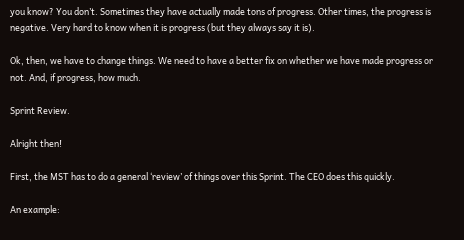you know? You don’t. Sometimes they have actually made tons of progress. Other times, the progress is negative. Very hard to know when it is progress (but they always say it is).

Ok, then, we have to change things. We need to have a better fix on whether we have made progress or not. And, if progress, how much.

Sprint Review.

Alright then!

First, the MST has to do a general ‘review’ of things over this Sprint. The CEO does this quickly.

An example: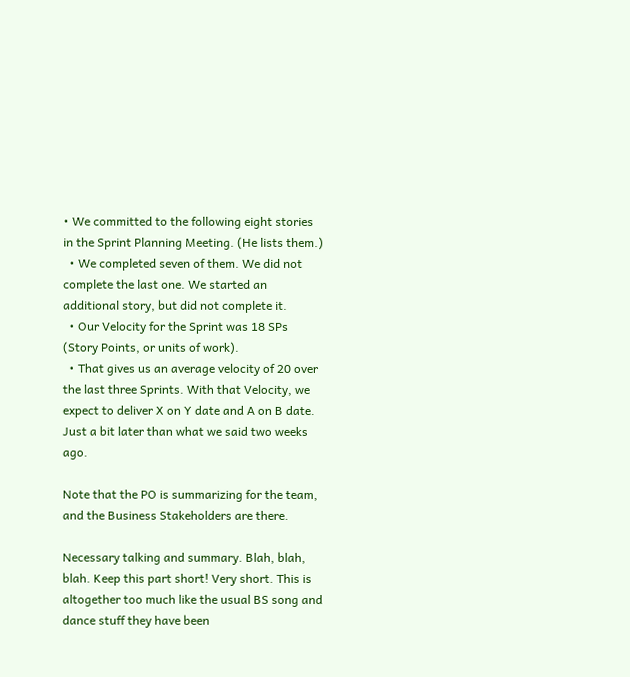• We committed to the following eight stories in the Sprint Planning Meeting. (He lists them.)
  • We completed seven of them. We did not complete the last one. We started an additional story, but did not complete it.
  • Our Velocity for the Sprint was 18 SPs (Story Points, or units of work).
  • That gives us an average velocity of 20 over the last three Sprints. With that Velocity, we expect to deliver X on Y date and A on B date. Just a bit later than what we said two weeks ago.

Note that the PO is summarizing for the team, and the Business Stakeholders are there.

Necessary talking and summary. Blah, blah, blah. Keep this part short! Very short. This is altogether too much like the usual BS song and dance stuff they have been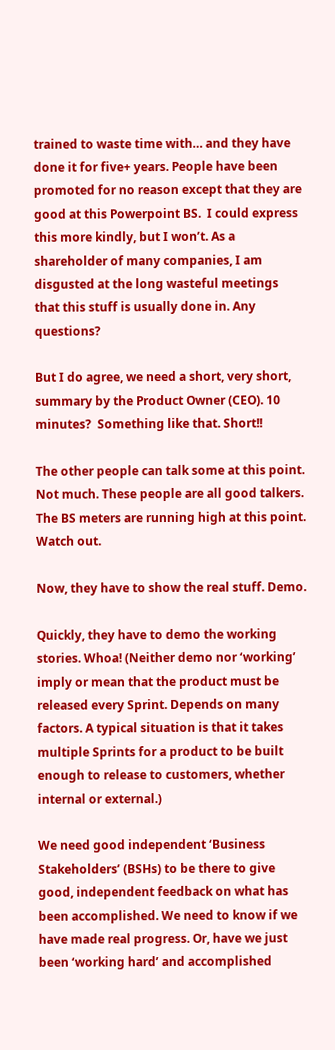trained to waste time with… and they have done it for five+ years. People have been promoted for no reason except that they are good at this Powerpoint BS.  I could express this more kindly, but I won’t. As a shareholder of many companies, I am disgusted at the long wasteful meetings that this stuff is usually done in. Any questions?

But I do agree, we need a short, very short, summary by the Product Owner (CEO). 10 minutes?  Something like that. Short!!

The other people can talk some at this point. Not much. These people are all good talkers.  The BS meters are running high at this point. Watch out.

Now, they have to show the real stuff. Demo.

Quickly, they have to demo the working stories. Whoa! (Neither demo nor ‘working’ imply or mean that the product must be released every Sprint. Depends on many factors. A typical situation is that it takes multiple Sprints for a product to be built enough to release to customers, whether internal or external.)

We need good independent ‘Business Stakeholders’ (BSHs) to be there to give good, independent feedback on what has been accomplished. We need to know if we have made real progress. Or, have we just been ‘working hard’ and accomplished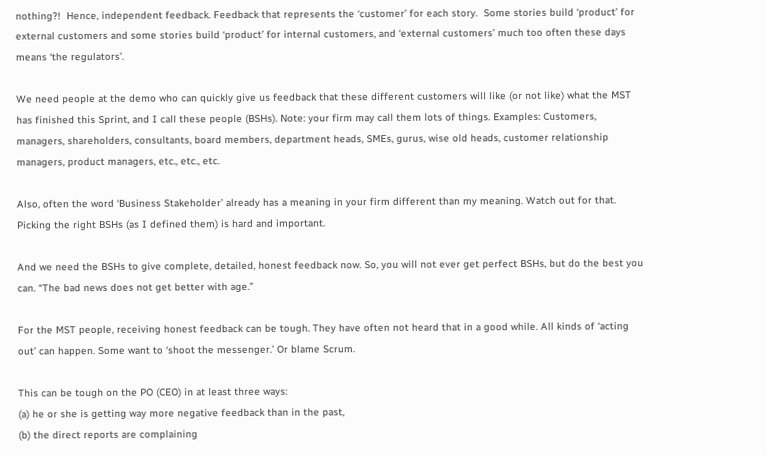nothing?!  Hence, independent feedback. Feedback that represents the ‘customer’ for each story.  Some stories build ‘product’ for external customers and some stories build ‘product’ for internal customers, and ‘external customers’ much too often these days means ‘the regulators’.

We need people at the demo who can quickly give us feedback that these different customers will like (or not like) what the MST has finished this Sprint, and I call these people (BSHs). Note: your firm may call them lots of things. Examples: Customers, managers, shareholders, consultants, board members, department heads, SMEs, gurus, wise old heads, customer relationship managers, product managers, etc., etc., etc.

Also, often the word ‘Business Stakeholder’ already has a meaning in your firm different than my meaning. Watch out for that. Picking the right BSHs (as I defined them) is hard and important.

And we need the BSHs to give complete, detailed, honest feedback now. So, you will not ever get perfect BSHs, but do the best you can. “The bad news does not get better with age.”

For the MST people, receiving honest feedback can be tough. They have often not heard that in a good while. All kinds of ‘acting out’ can happen. Some want to ‘shoot the messenger.’ Or blame Scrum.

This can be tough on the PO (CEO) in at least three ways:
(a) he or she is getting way more negative feedback than in the past,
(b) the direct reports are complaining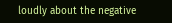loudly about the negative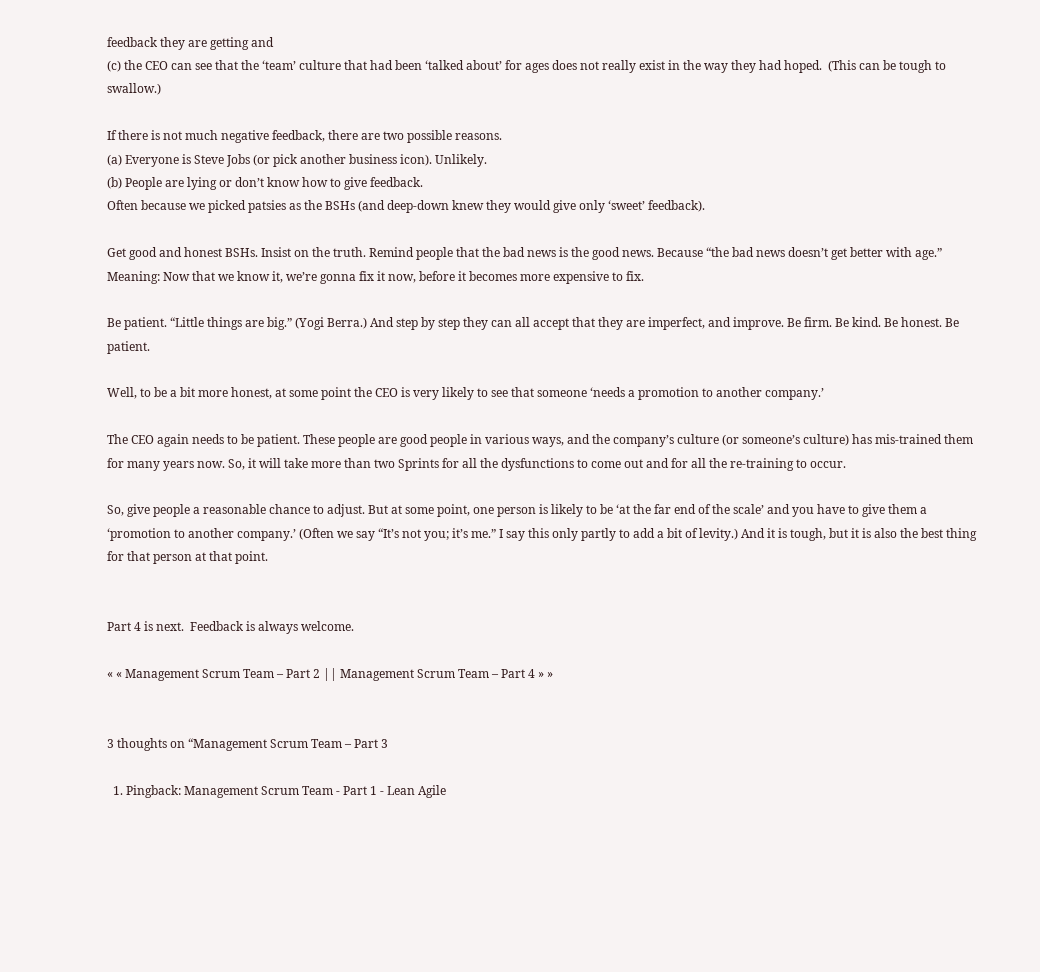feedback they are getting and
(c) the CEO can see that the ‘team’ culture that had been ‘talked about’ for ages does not really exist in the way they had hoped.  (This can be tough to swallow.)

If there is not much negative feedback, there are two possible reasons.
(a) Everyone is Steve Jobs (or pick another business icon). Unlikely.
(b) People are lying or don’t know how to give feedback.
Often because we picked patsies as the BSHs (and deep-down knew they would give only ‘sweet’ feedback).

Get good and honest BSHs. Insist on the truth. Remind people that the bad news is the good news. Because “the bad news doesn’t get better with age.” Meaning: Now that we know it, we’re gonna fix it now, before it becomes more expensive to fix.

Be patient. “Little things are big.” (Yogi Berra.) And step by step they can all accept that they are imperfect, and improve. Be firm. Be kind. Be honest. Be patient.

Well, to be a bit more honest, at some point the CEO is very likely to see that someone ‘needs a promotion to another company.’

The CEO again needs to be patient. These people are good people in various ways, and the company’s culture (or someone’s culture) has mis-trained them for many years now. So, it will take more than two Sprints for all the dysfunctions to come out and for all the re-training to occur.

So, give people a reasonable chance to adjust. But at some point, one person is likely to be ‘at the far end of the scale’ and you have to give them a ‘promotion to another company.’ (Often we say “It’s not you; it’s me.” I say this only partly to add a bit of levity.) And it is tough, but it is also the best thing for that person at that point.


Part 4 is next.  Feedback is always welcome.

« « Management Scrum Team – Part 2 || Management Scrum Team – Part 4 » »


3 thoughts on “Management Scrum Team – Part 3

  1. Pingback: Management Scrum Team - Part 1 - Lean Agile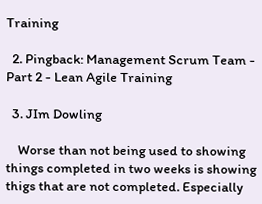Training

  2. Pingback: Management Scrum Team - Part 2 - Lean Agile Training

  3. JIm Dowling

    Worse than not being used to showing things completed in two weeks is showing thigs that are not completed. Especially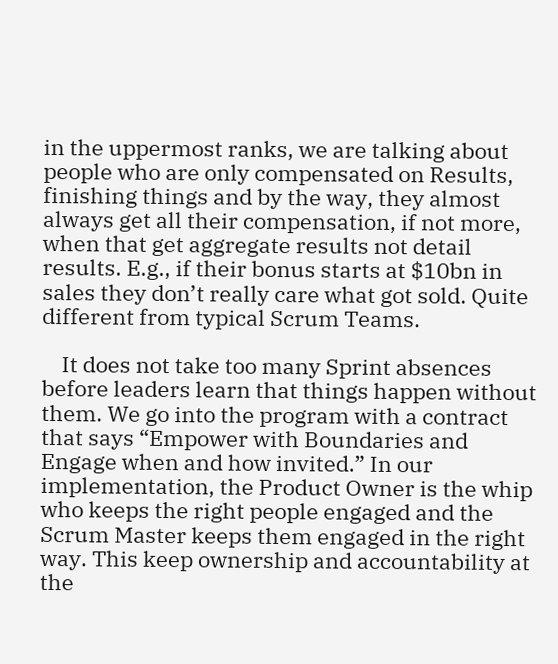in the uppermost ranks, we are talking about people who are only compensated on Results, finishing things and by the way, they almost always get all their compensation, if not more, when that get aggregate results not detail results. E.g., if their bonus starts at $10bn in sales they don’t really care what got sold. Quite different from typical Scrum Teams.

    It does not take too many Sprint absences before leaders learn that things happen without them. We go into the program with a contract that says “Empower with Boundaries and Engage when and how invited.” In our implementation, the Product Owner is the whip who keeps the right people engaged and the Scrum Master keeps them engaged in the right way. This keep ownership and accountability at the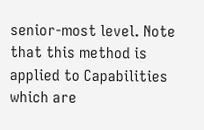senior-most level. Note that this method is applied to Capabilities which are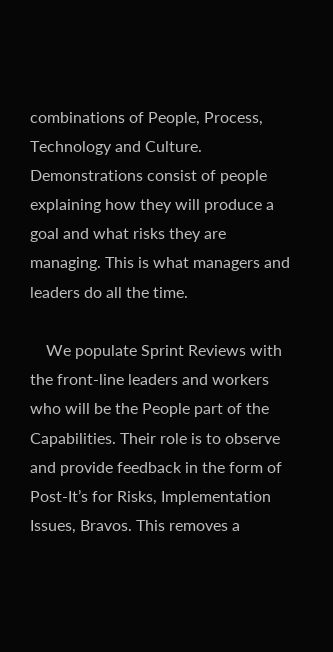combinations of People, Process, Technology and Culture. Demonstrations consist of people explaining how they will produce a goal and what risks they are managing. This is what managers and leaders do all the time.

    We populate Sprint Reviews with the front-line leaders and workers who will be the People part of the Capabilities. Their role is to observe and provide feedback in the form of Post-It’s for Risks, Implementation Issues, Bravos. This removes a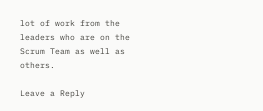lot of work from the leaders who are on the Scrum Team as well as others.

Leave a Reply